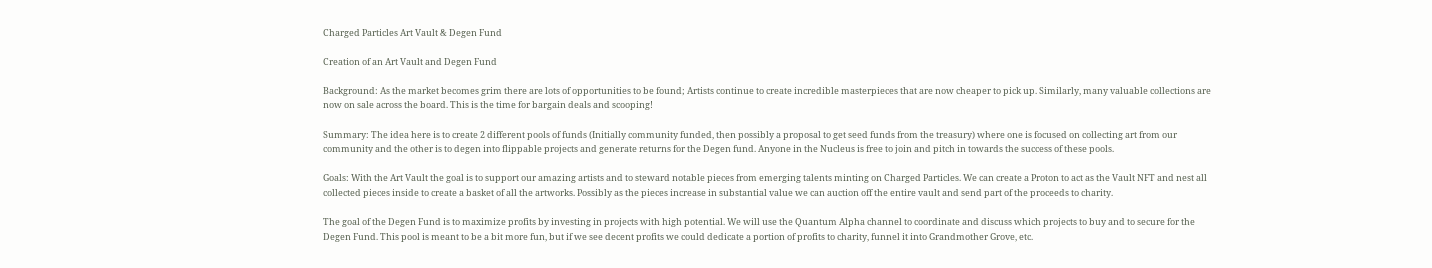Charged Particles Art Vault & Degen Fund

Creation of an Art Vault and Degen Fund

Background: As the market becomes grim there are lots of opportunities to be found; Artists continue to create incredible masterpieces that are now cheaper to pick up. Similarly, many valuable collections are now on sale across the board. This is the time for bargain deals and scooping!

Summary: The idea here is to create 2 different pools of funds (Initially community funded, then possibly a proposal to get seed funds from the treasury) where one is focused on collecting art from our community and the other is to degen into flippable projects and generate returns for the Degen fund. Anyone in the Nucleus is free to join and pitch in towards the success of these pools.

Goals: With the Art Vault the goal is to support our amazing artists and to steward notable pieces from emerging talents minting on Charged Particles. We can create a Proton to act as the Vault NFT and nest all collected pieces inside to create a basket of all the artworks. Possibly as the pieces increase in substantial value we can auction off the entire vault and send part of the proceeds to charity.

The goal of the Degen Fund is to maximize profits by investing in projects with high potential. We will use the Quantum Alpha channel to coordinate and discuss which projects to buy and to secure for the Degen Fund. This pool is meant to be a bit more fun, but if we see decent profits we could dedicate a portion of profits to charity, funnel it into Grandmother Grove, etc.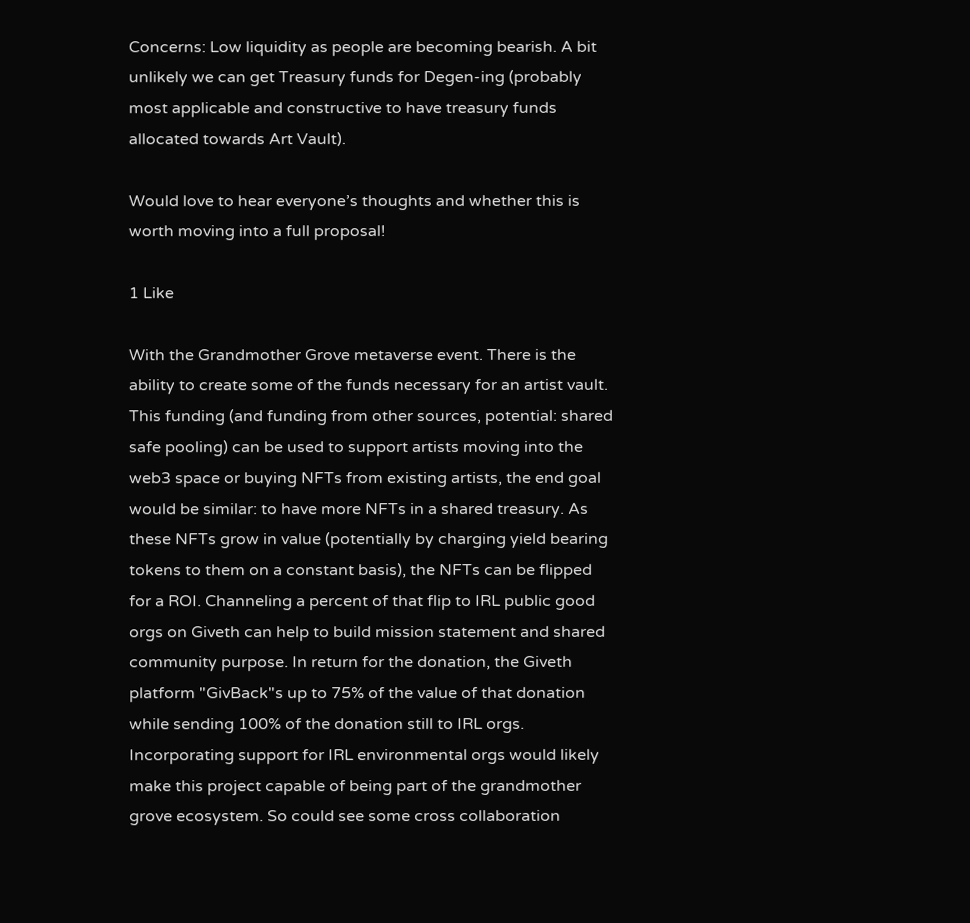Concerns: Low liquidity as people are becoming bearish. A bit unlikely we can get Treasury funds for Degen-ing (probably most applicable and constructive to have treasury funds allocated towards Art Vault).

Would love to hear everyone’s thoughts and whether this is worth moving into a full proposal!

1 Like

With the Grandmother Grove metaverse event. There is the ability to create some of the funds necessary for an artist vault. This funding (and funding from other sources, potential: shared safe pooling) can be used to support artists moving into the web3 space or buying NFTs from existing artists, the end goal would be similar: to have more NFTs in a shared treasury. As these NFTs grow in value (potentially by charging yield bearing tokens to them on a constant basis), the NFTs can be flipped for a ROI. Channeling a percent of that flip to IRL public good orgs on Giveth can help to build mission statement and shared community purpose. In return for the donation, the Giveth platform "GivBack"s up to 75% of the value of that donation while sending 100% of the donation still to IRL orgs. Incorporating support for IRL environmental orgs would likely make this project capable of being part of the grandmother grove ecosystem. So could see some cross collaboration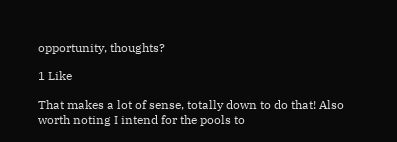opportunity, thoughts?

1 Like

That makes a lot of sense, totally down to do that! Also worth noting I intend for the pools to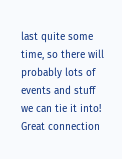last quite some time, so there will probably lots of events and stuff we can tie it into! Great connection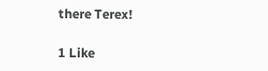there Terex!

1 Like